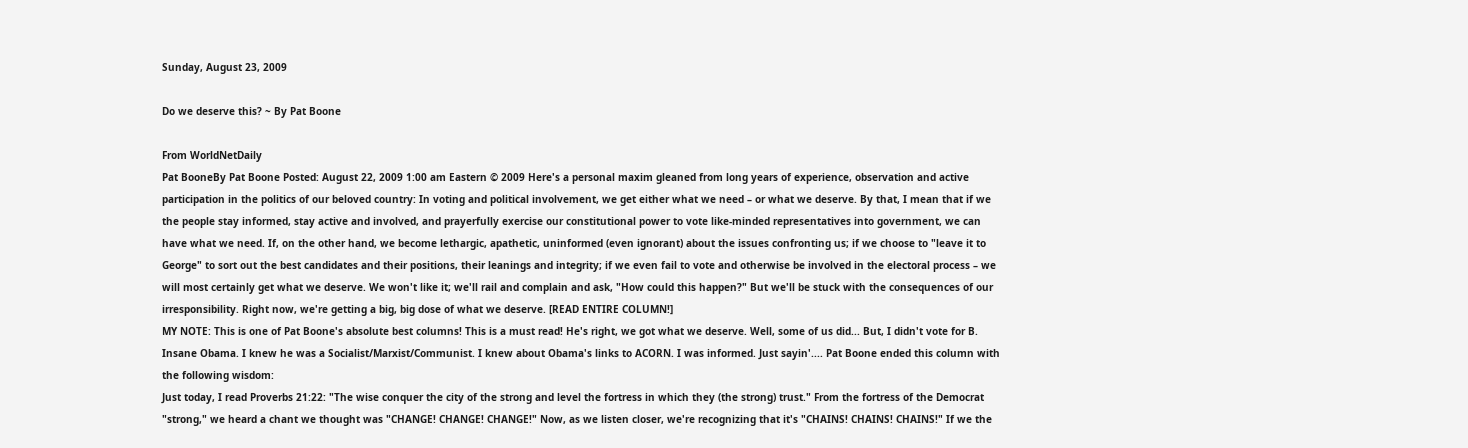Sunday, August 23, 2009

Do we deserve this? ~ By Pat Boone

From WorldNetDaily
Pat BooneBy Pat Boone Posted: August 22, 2009 1:00 am Eastern © 2009 Here's a personal maxim gleaned from long years of experience, observation and active participation in the politics of our beloved country: In voting and political involvement, we get either what we need – or what we deserve. By that, I mean that if we the people stay informed, stay active and involved, and prayerfully exercise our constitutional power to vote like-minded representatives into government, we can have what we need. If, on the other hand, we become lethargic, apathetic, uninformed (even ignorant) about the issues confronting us; if we choose to "leave it to George" to sort out the best candidates and their positions, their leanings and integrity; if we even fail to vote and otherwise be involved in the electoral process – we will most certainly get what we deserve. We won't like it; we'll rail and complain and ask, "How could this happen?" But we'll be stuck with the consequences of our irresponsibility. Right now, we're getting a big, big dose of what we deserve. [READ ENTIRE COLUMN!]
MY NOTE: This is one of Pat Boone's absolute best columns! This is a must read! He's right, we got what we deserve. Well, some of us did... But, I didn't vote for B. Insane Obama. I knew he was a Socialist/Marxist/Communist. I knew about Obama's links to ACORN. I was informed. Just sayin'.... Pat Boone ended this column with the following wisdom:
Just today, I read Proverbs 21:22: "The wise conquer the city of the strong and level the fortress in which they (the strong) trust." From the fortress of the Democrat "strong," we heard a chant we thought was "CHANGE! CHANGE! CHANGE!" Now, as we listen closer, we're recognizing that it's "CHAINS! CHAINS! CHAINS!" If we the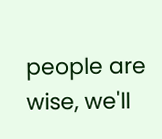people are wise, we'll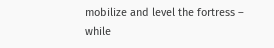mobilize and level the fortress – while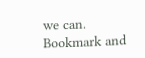we can.
Bookmark and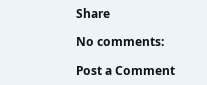Share

No comments:

Post a Comment